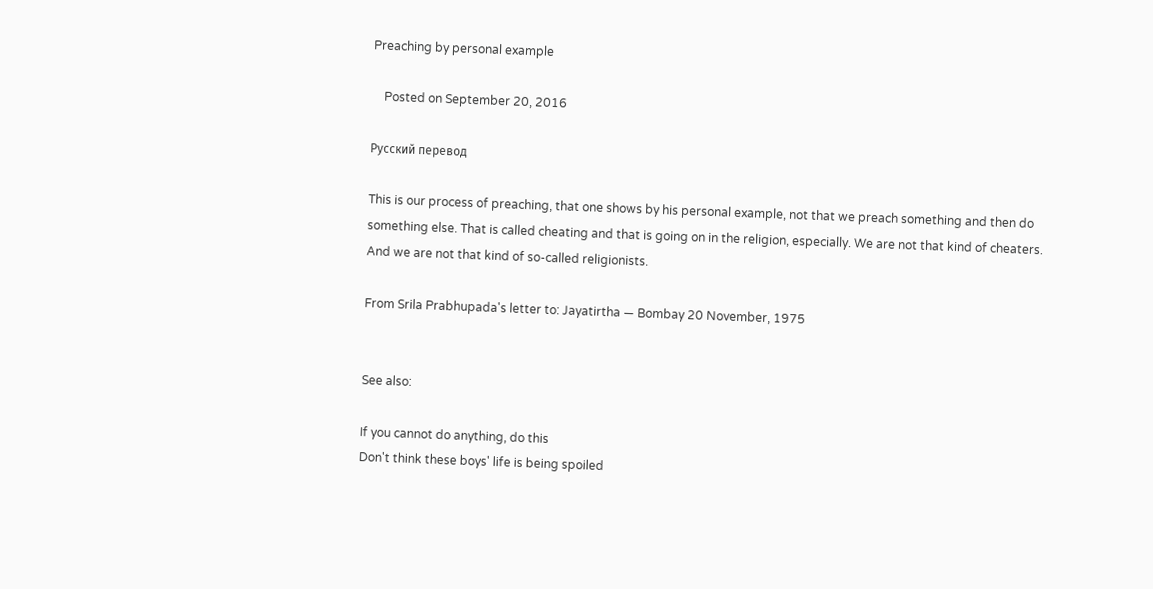Preaching by personal example

    Posted on September 20, 2016

Русский перевод

This is our process of preaching, that one shows by his personal example, not that we preach something and then do something else. That is called cheating and that is going on in the religion, especially. We are not that kind of cheaters. And we are not that kind of so-called religionists.

From Srila Prabhupada's letter to: Jayatirtha — Bombay 20 November, 1975


See also:

If you cannot do anything, do this
Don't think these boys' life is being spoiled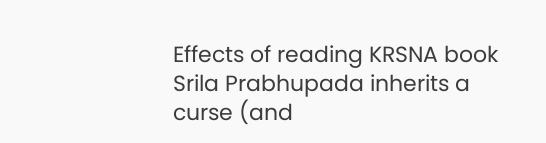Effects of reading KRSNA book
Srila Prabhupada inherits a curse (and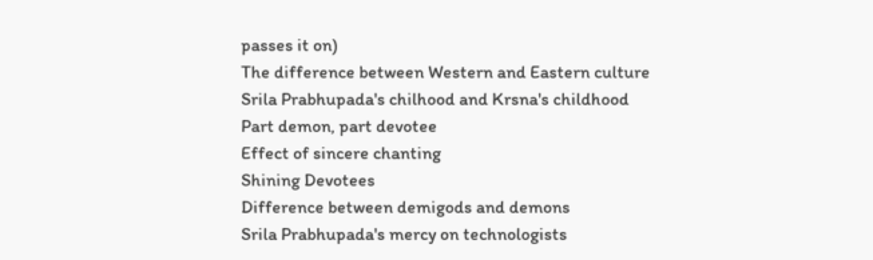passes it on)
The difference between Western and Eastern culture
Srila Prabhupada's chilhood and Krsna's childhood
Part demon, part devotee
Effect of sincere chanting
Shining Devotees
Difference between demigods and demons
Srila Prabhupada's mercy on technologists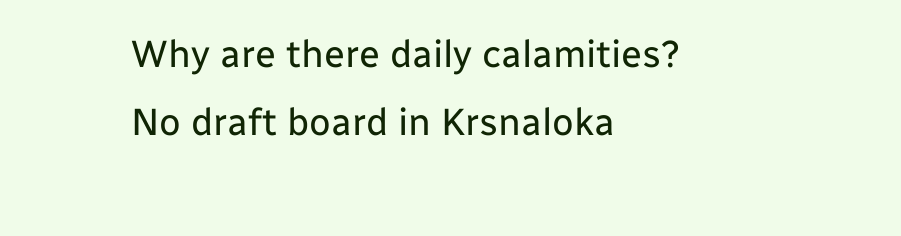Why are there daily calamities?
No draft board in Krsnaloka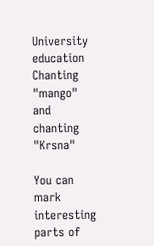University education
Chanting "mango" and chanting "Krsna"

You can mark interesting parts of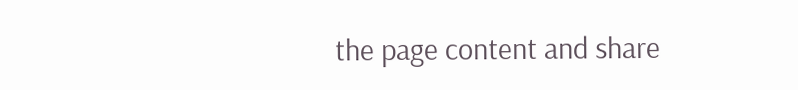the page content and share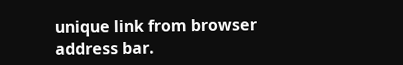unique link from browser address bar.